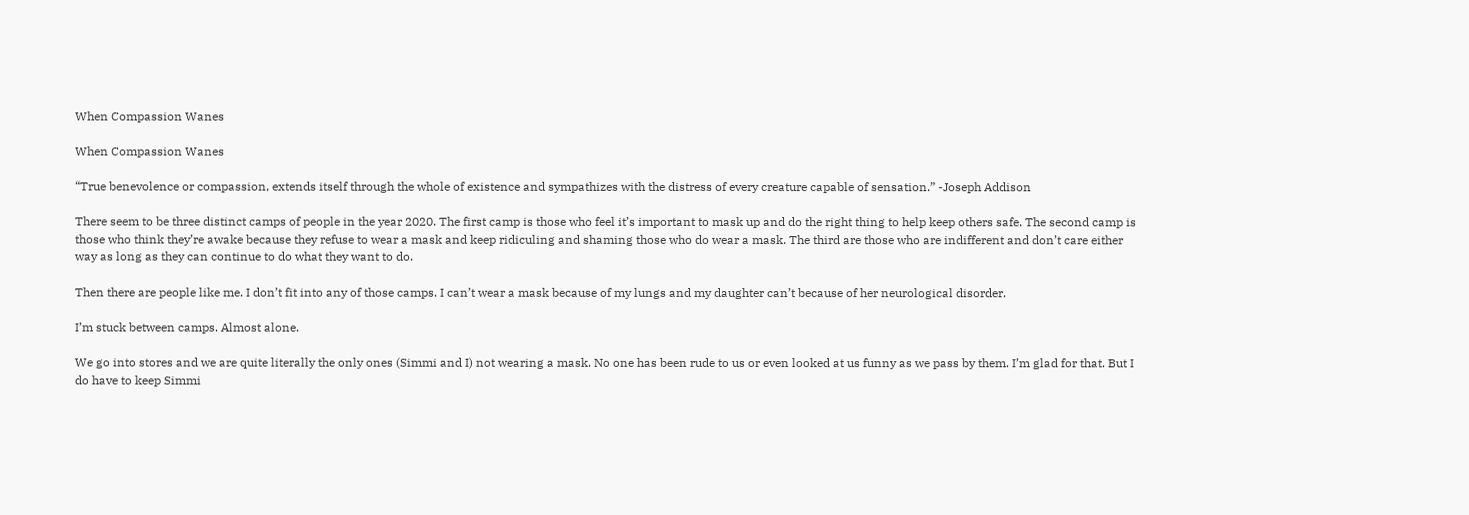When Compassion Wanes

When Compassion Wanes

“True benevolence or compassion, extends itself through the whole of existence and sympathizes with the distress of every creature capable of sensation.” -Joseph Addison

There seem to be three distinct camps of people in the year 2020. The first camp is those who feel it’s important to mask up and do the right thing to help keep others safe. The second camp is those who think they’re awake because they refuse to wear a mask and keep ridiculing and shaming those who do wear a mask. The third are those who are indifferent and don’t care either way as long as they can continue to do what they want to do.

Then there are people like me. I don’t fit into any of those camps. I can’t wear a mask because of my lungs and my daughter can’t because of her neurological disorder.

I’m stuck between camps. Almost alone.

We go into stores and we are quite literally the only ones (Simmi and I) not wearing a mask. No one has been rude to us or even looked at us funny as we pass by them. I’m glad for that. But I do have to keep Simmi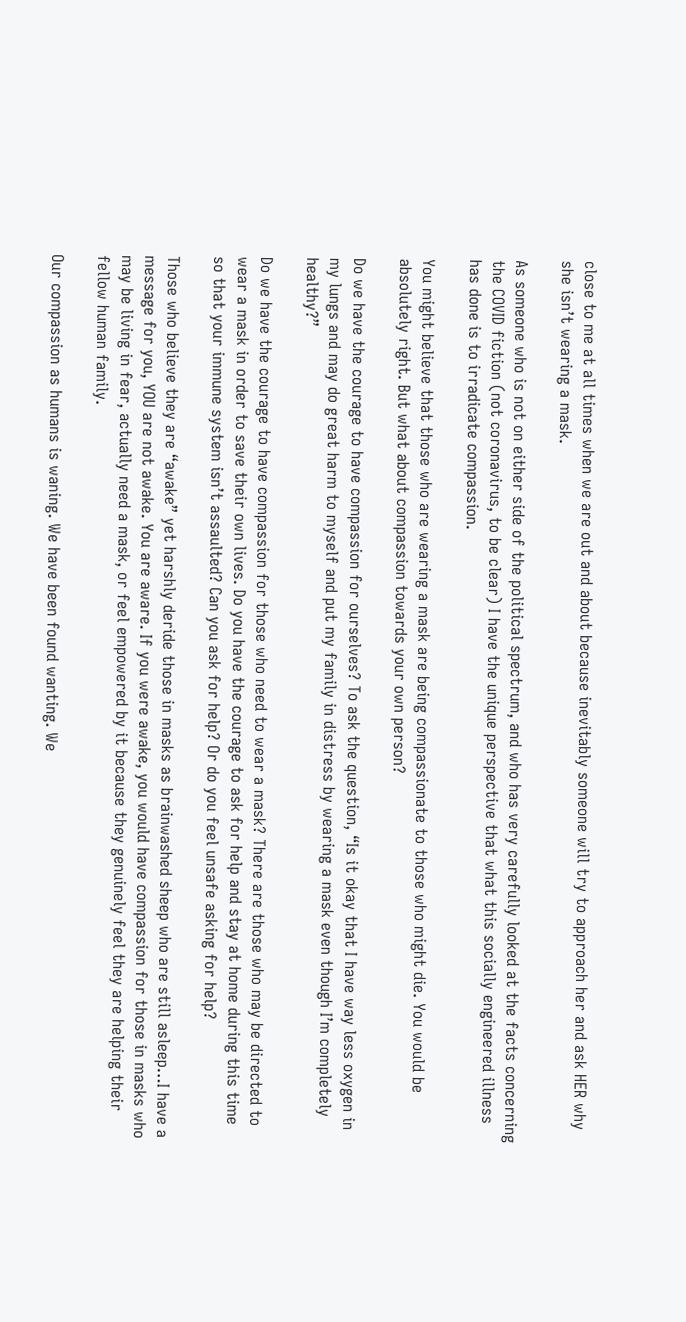close to me at all times when we are out and about because inevitably someone will try to approach her and ask HER why she isn’t wearing a mask.

As someone who is not on either side of the political spectrum, and who has very carefully looked at the facts concerning the COVID fiction (not coronavirus, to be clear) I have the unique perspective that what this socially engineered illness has done is to irradicate compassion.

You might believe that those who are wearing a mask are being compassionate to those who might die. You would be absolutely right. But what about compassion towards your own person?

Do we have the courage to have compassion for ourselves? To ask the question, “Is it okay that I have way less oxygen in my lungs and may do great harm to myself and put my family in distress by wearing a mask even though I’m completely healthy?”

Do we have the courage to have compassion for those who need to wear a mask? There are those who may be directed to wear a mask in order to save their own lives. Do you have the courage to ask for help and stay at home during this time so that your immune system isn’t assaulted? Can you ask for help? Or do you feel unsafe asking for help?

Those who believe they are “awake” yet harshly deride those in masks as brainwashed sheep who are still asleep…I have a message for you, YOU are not awake. You are aware. If you were awake, you would have compassion for those in masks who may be living in fear, actually need a mask, or feel empowered by it because they genuinely feel they are helping their fellow human family.

Our compassion as humans is waning. We have been found wanting. We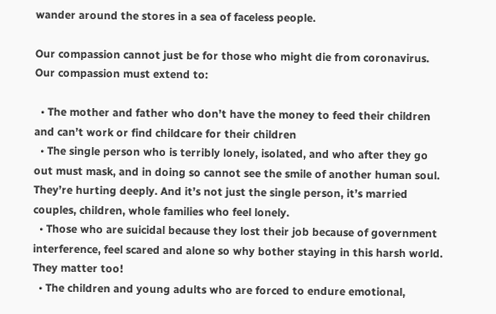wander around the stores in a sea of faceless people.

Our compassion cannot just be for those who might die from coronavirus. Our compassion must extend to:

  • The mother and father who don’t have the money to feed their children and can’t work or find childcare for their children
  • The single person who is terribly lonely, isolated, and who after they go out must mask, and in doing so cannot see the smile of another human soul. They’re hurting deeply. And it’s not just the single person, it’s married couples, children, whole families who feel lonely.
  • Those who are suicidal because they lost their job because of government interference, feel scared and alone so why bother staying in this harsh world. They matter too!
  • The children and young adults who are forced to endure emotional,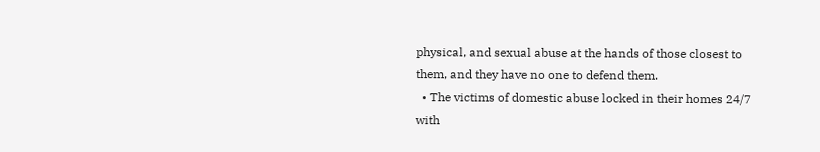physical, and sexual abuse at the hands of those closest to them, and they have no one to defend them.
  • The victims of domestic abuse locked in their homes 24/7 with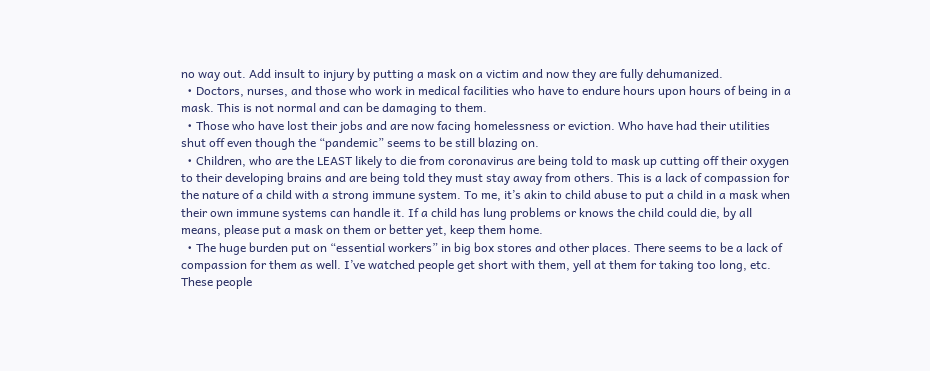no way out. Add insult to injury by putting a mask on a victim and now they are fully dehumanized.
  • Doctors, nurses, and those who work in medical facilities who have to endure hours upon hours of being in a mask. This is not normal and can be damaging to them.
  • Those who have lost their jobs and are now facing homelessness or eviction. Who have had their utilities shut off even though the “pandemic” seems to be still blazing on.
  • Children, who are the LEAST likely to die from coronavirus are being told to mask up cutting off their oxygen to their developing brains and are being told they must stay away from others. This is a lack of compassion for the nature of a child with a strong immune system. To me, it’s akin to child abuse to put a child in a mask when their own immune systems can handle it. If a child has lung problems or knows the child could die, by all means, please put a mask on them or better yet, keep them home.
  • The huge burden put on “essential workers” in big box stores and other places. There seems to be a lack of compassion for them as well. I’ve watched people get short with them, yell at them for taking too long, etc. These people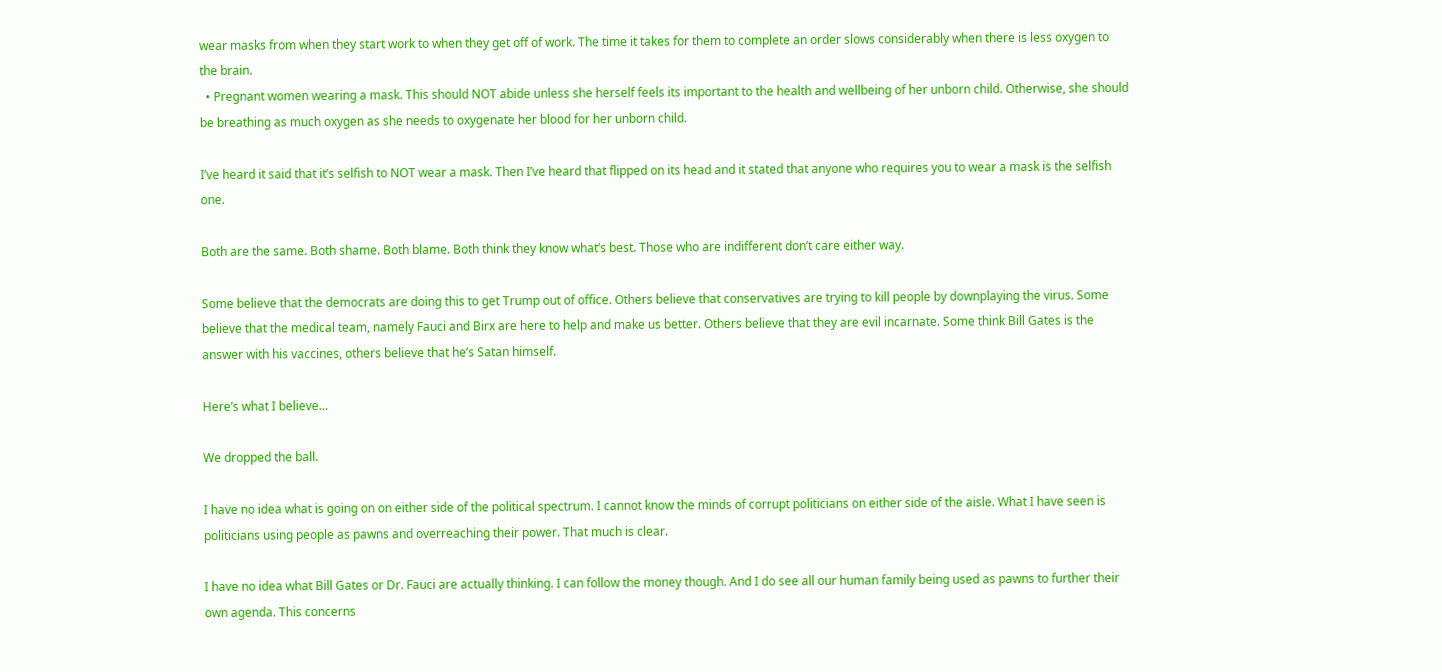wear masks from when they start work to when they get off of work. The time it takes for them to complete an order slows considerably when there is less oxygen to the brain.
  • Pregnant women wearing a mask. This should NOT abide unless she herself feels its important to the health and wellbeing of her unborn child. Otherwise, she should be breathing as much oxygen as she needs to oxygenate her blood for her unborn child.

I’ve heard it said that it’s selfish to NOT wear a mask. Then I’ve heard that flipped on its head and it stated that anyone who requires you to wear a mask is the selfish one.

Both are the same. Both shame. Both blame. Both think they know what’s best. Those who are indifferent don’t care either way.

Some believe that the democrats are doing this to get Trump out of office. Others believe that conservatives are trying to kill people by downplaying the virus. Some believe that the medical team, namely Fauci and Birx are here to help and make us better. Others believe that they are evil incarnate. Some think Bill Gates is the answer with his vaccines, others believe that he’s Satan himself.

Here’s what I believe…

We dropped the ball.

I have no idea what is going on on either side of the political spectrum. I cannot know the minds of corrupt politicians on either side of the aisle. What I have seen is politicians using people as pawns and overreaching their power. That much is clear.

I have no idea what Bill Gates or Dr. Fauci are actually thinking. I can follow the money though. And I do see all our human family being used as pawns to further their own agenda. This concerns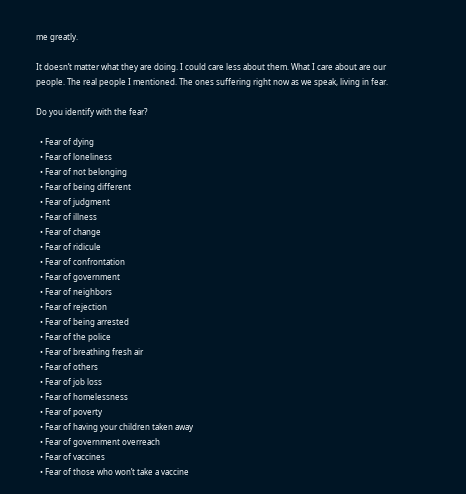me greatly.

It doesn’t matter what they are doing. I could care less about them. What I care about are our people. The real people I mentioned. The ones suffering right now as we speak, living in fear.

Do you identify with the fear?

  • Fear of dying
  • Fear of loneliness
  • Fear of not belonging
  • Fear of being different
  • Fear of judgment
  • Fear of illness
  • Fear of change
  • Fear of ridicule
  • Fear of confrontation
  • Fear of government
  • Fear of neighbors
  • Fear of rejection
  • Fear of being arrested
  • Fear of the police
  • Fear of breathing fresh air
  • Fear of others
  • Fear of job loss
  • Fear of homelessness
  • Fear of poverty
  • Fear of having your children taken away
  • Fear of government overreach
  • Fear of vaccines
  • Fear of those who won’t take a vaccine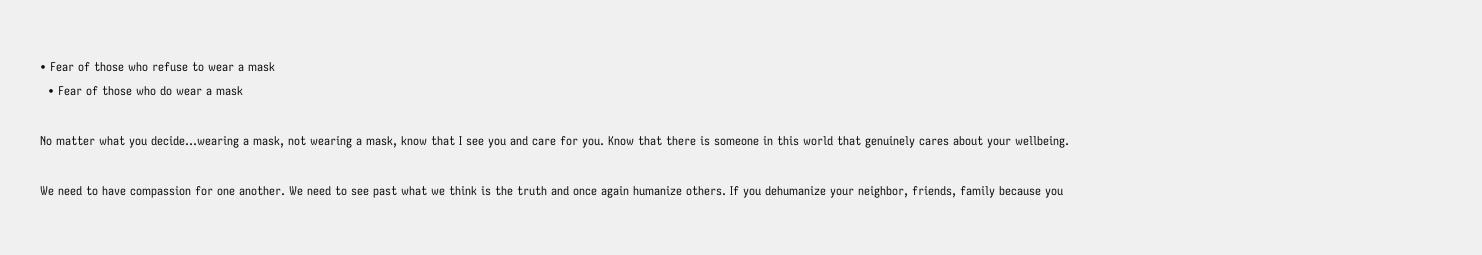• Fear of those who refuse to wear a mask
  • Fear of those who do wear a mask

No matter what you decide…wearing a mask, not wearing a mask, know that I see you and care for you. Know that there is someone in this world that genuinely cares about your wellbeing.

We need to have compassion for one another. We need to see past what we think is the truth and once again humanize others. If you dehumanize your neighbor, friends, family because you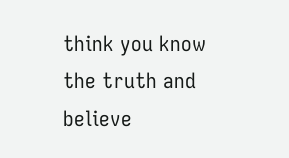think you know the truth and believe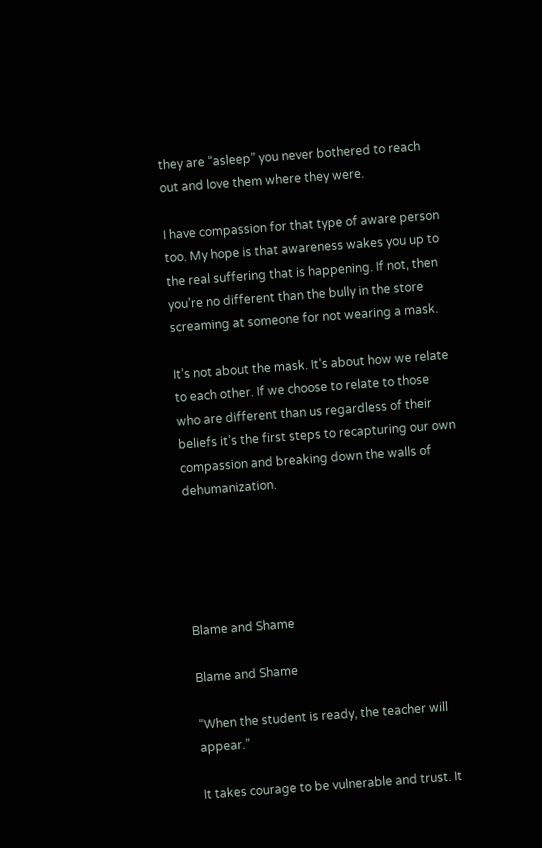they are “asleep” you never bothered to reach out and love them where they were.

I have compassion for that type of aware person too. My hope is that awareness wakes you up to the real suffering that is happening. If not, then you’re no different than the bully in the store screaming at someone for not wearing a mask.

It’s not about the mask. It’s about how we relate to each other. If we choose to relate to those who are different than us regardless of their beliefs it’s the first steps to recapturing our own compassion and breaking down the walls of dehumanization.





Blame and Shame

Blame and Shame

“When the student is ready, the teacher will appear.”

It takes courage to be vulnerable and trust. It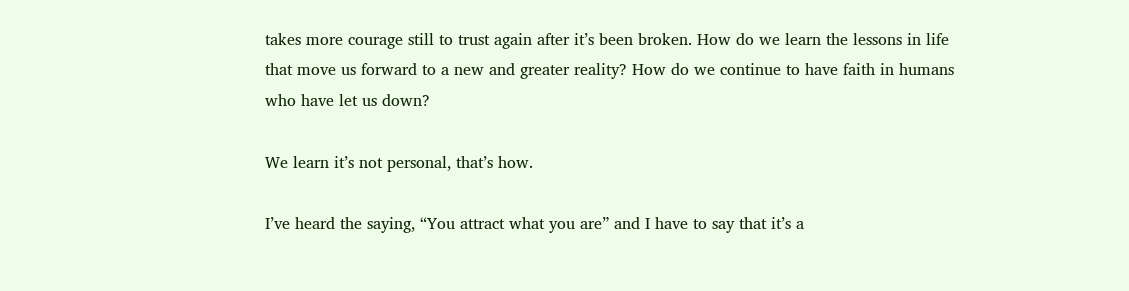takes more courage still to trust again after it’s been broken. How do we learn the lessons in life that move us forward to a new and greater reality? How do we continue to have faith in humans who have let us down?

We learn it’s not personal, that’s how.

I’ve heard the saying, “You attract what you are” and I have to say that it’s a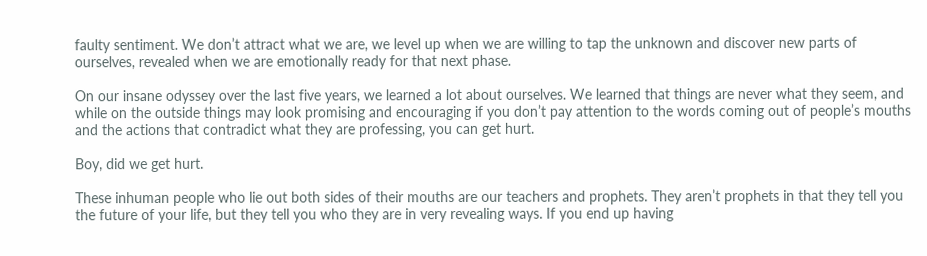faulty sentiment. We don’t attract what we are, we level up when we are willing to tap the unknown and discover new parts of ourselves, revealed when we are emotionally ready for that next phase.

On our insane odyssey over the last five years, we learned a lot about ourselves. We learned that things are never what they seem, and while on the outside things may look promising and encouraging if you don’t pay attention to the words coming out of people’s mouths and the actions that contradict what they are professing, you can get hurt.

Boy, did we get hurt.

These inhuman people who lie out both sides of their mouths are our teachers and prophets. They aren’t prophets in that they tell you the future of your life, but they tell you who they are in very revealing ways. If you end up having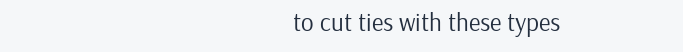to cut ties with these types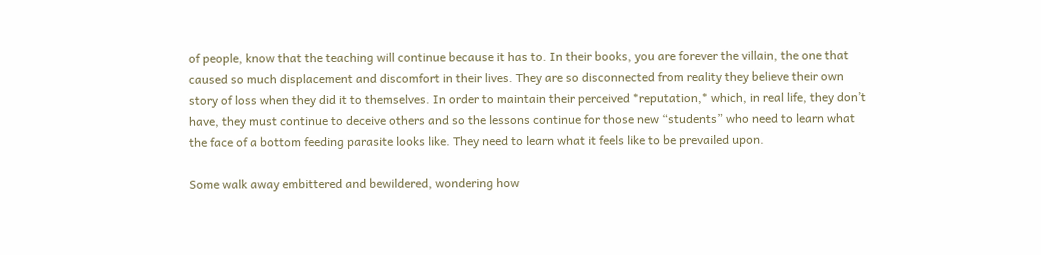of people, know that the teaching will continue because it has to. In their books, you are forever the villain, the one that caused so much displacement and discomfort in their lives. They are so disconnected from reality they believe their own story of loss when they did it to themselves. In order to maintain their perceived *reputation,* which, in real life, they don’t have, they must continue to deceive others and so the lessons continue for those new “students” who need to learn what the face of a bottom feeding parasite looks like. They need to learn what it feels like to be prevailed upon.

Some walk away embittered and bewildered, wondering how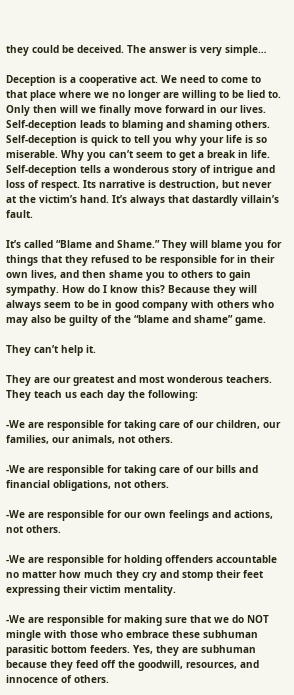they could be deceived. The answer is very simple…

Deception is a cooperative act. We need to come to that place where we no longer are willing to be lied to. Only then will we finally move forward in our lives. Self-deception leads to blaming and shaming others. Self-deception is quick to tell you why your life is so miserable. Why you can’t seem to get a break in life. Self-deception tells a wonderous story of intrigue and loss of respect. Its narrative is destruction, but never at the victim’s hand. It’s always that dastardly villain’s fault.

It’s called “Blame and Shame.” They will blame you for things that they refused to be responsible for in their own lives, and then shame you to others to gain sympathy. How do I know this? Because they will always seem to be in good company with others who may also be guilty of the “blame and shame” game.

They can’t help it.

They are our greatest and most wonderous teachers. They teach us each day the following:

-We are responsible for taking care of our children, our families, our animals, not others.

-We are responsible for taking care of our bills and financial obligations, not others.

-We are responsible for our own feelings and actions, not others.

-We are responsible for holding offenders accountable no matter how much they cry and stomp their feet expressing their victim mentality.

-We are responsible for making sure that we do NOT mingle with those who embrace these subhuman parasitic bottom feeders. Yes, they are subhuman because they feed off the goodwill, resources, and innocence of others.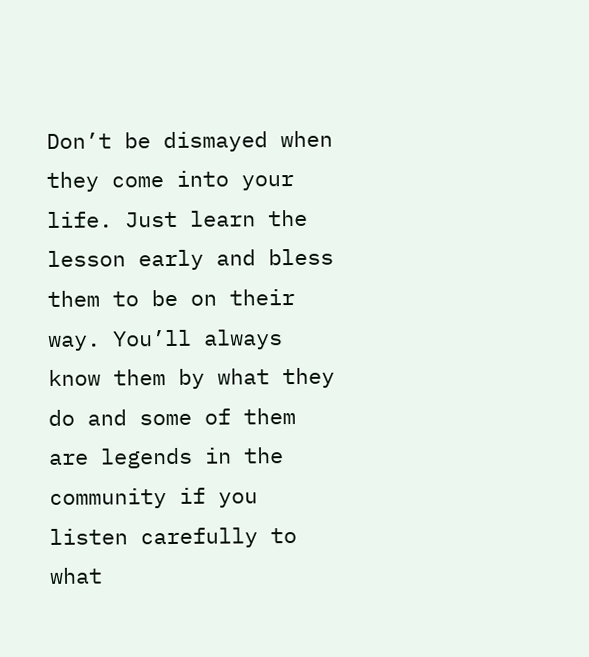Don’t be dismayed when they come into your life. Just learn the lesson early and bless them to be on their way. You’ll always know them by what they do and some of them are legends in the community if you listen carefully to what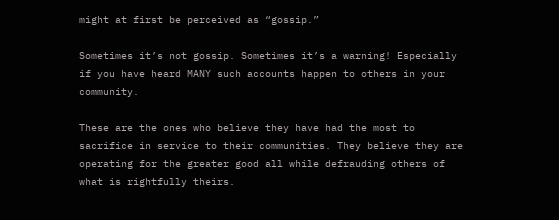might at first be perceived as “gossip.”

Sometimes it’s not gossip. Sometimes it’s a warning! Especially if you have heard MANY such accounts happen to others in your community.

These are the ones who believe they have had the most to sacrifice in service to their communities. They believe they are operating for the greater good all while defrauding others of what is rightfully theirs.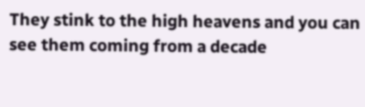They stink to the high heavens and you can see them coming from a decade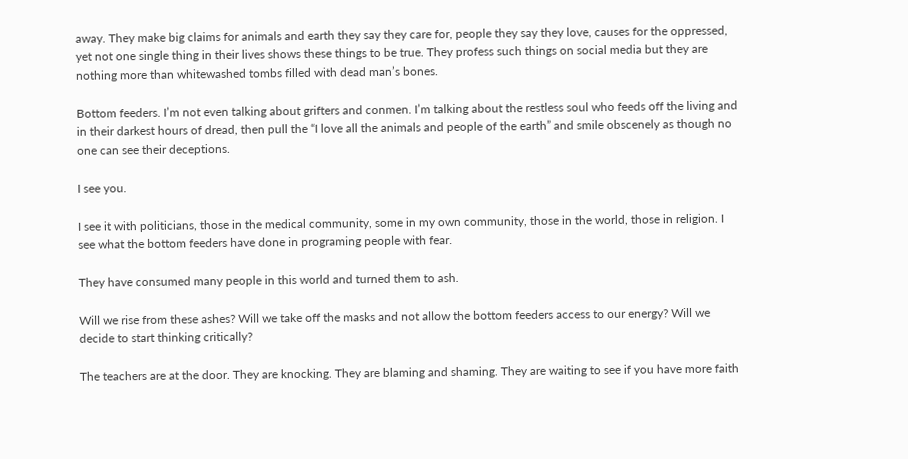away. They make big claims for animals and earth they say they care for, people they say they love, causes for the oppressed, yet not one single thing in their lives shows these things to be true. They profess such things on social media but they are nothing more than whitewashed tombs filled with dead man’s bones.

Bottom feeders. I’m not even talking about grifters and conmen. I’m talking about the restless soul who feeds off the living and in their darkest hours of dread, then pull the “I love all the animals and people of the earth” and smile obscenely as though no one can see their deceptions.

I see you.

I see it with politicians, those in the medical community, some in my own community, those in the world, those in religion. I see what the bottom feeders have done in programing people with fear.

They have consumed many people in this world and turned them to ash.

Will we rise from these ashes? Will we take off the masks and not allow the bottom feeders access to our energy? Will we decide to start thinking critically?

The teachers are at the door. They are knocking. They are blaming and shaming. They are waiting to see if you have more faith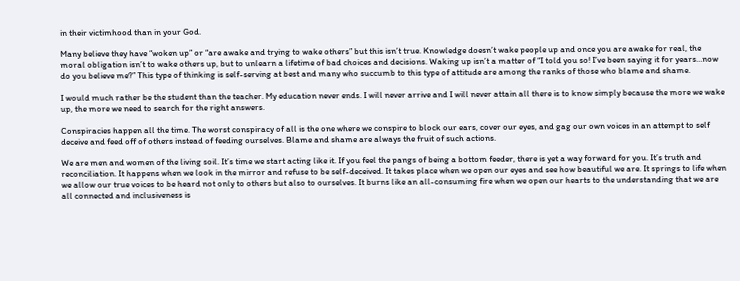in their victimhood than in your God.

Many believe they have “woken up” or “are awake and trying to wake others” but this isn’t true. Knowledge doesn’t wake people up and once you are awake for real, the moral obligation isn’t to wake others up, but to unlearn a lifetime of bad choices and decisions. Waking up isn’t a matter of “I told you so! I’ve been saying it for years…now do you believe me?” This type of thinking is self-serving at best and many who succumb to this type of attitude are among the ranks of those who blame and shame.

I would much rather be the student than the teacher. My education never ends. I will never arrive and I will never attain all there is to know simply because the more we wake up, the more we need to search for the right answers.

Conspiracies happen all the time. The worst conspiracy of all is the one where we conspire to block our ears, cover our eyes, and gag our own voices in an attempt to self deceive and feed off of others instead of feeding ourselves. Blame and shame are always the fruit of such actions.

We are men and women of the living soil. It’s time we start acting like it. If you feel the pangs of being a bottom feeder, there is yet a way forward for you. It’s truth and reconciliation. It happens when we look in the mirror and refuse to be self-deceived. It takes place when we open our eyes and see how beautiful we are. It springs to life when we allow our true voices to be heard not only to others but also to ourselves. It burns like an all-consuming fire when we open our hearts to the understanding that we are all connected and inclusiveness is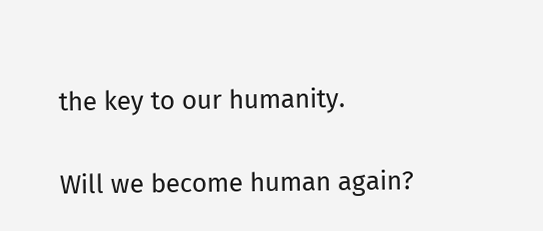the key to our humanity.

Will we become human again?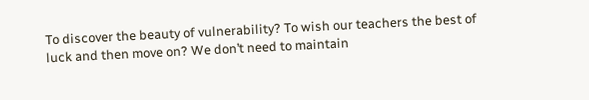To discover the beauty of vulnerability? To wish our teachers the best of luck and then move on? We don’t need to maintain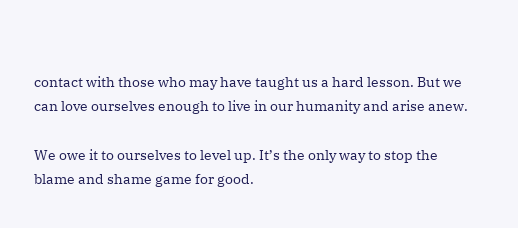contact with those who may have taught us a hard lesson. But we can love ourselves enough to live in our humanity and arise anew.

We owe it to ourselves to level up. It’s the only way to stop the blame and shame game for good.